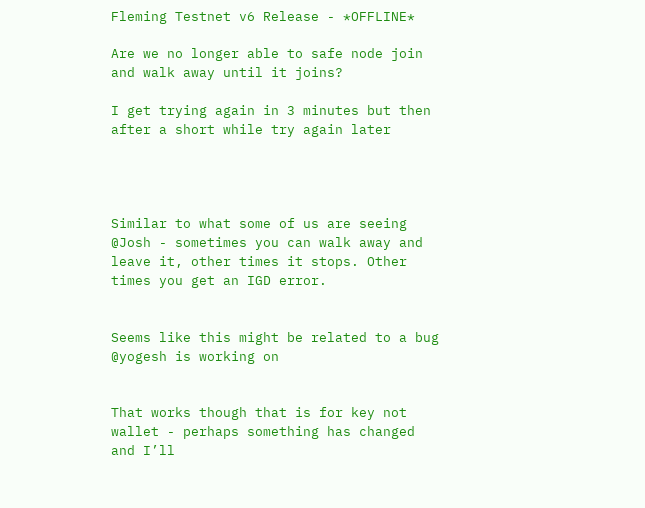Fleming Testnet v6 Release - *OFFLINE*

Are we no longer able to safe node join and walk away until it joins?

I get trying again in 3 minutes but then after a short while try again later




Similar to what some of us are seeing @Josh - sometimes you can walk away and leave it, other times it stops. Other times you get an IGD error.


Seems like this might be related to a bug @yogesh is working on


That works though that is for key not wallet - perhaps something has changed and I’ll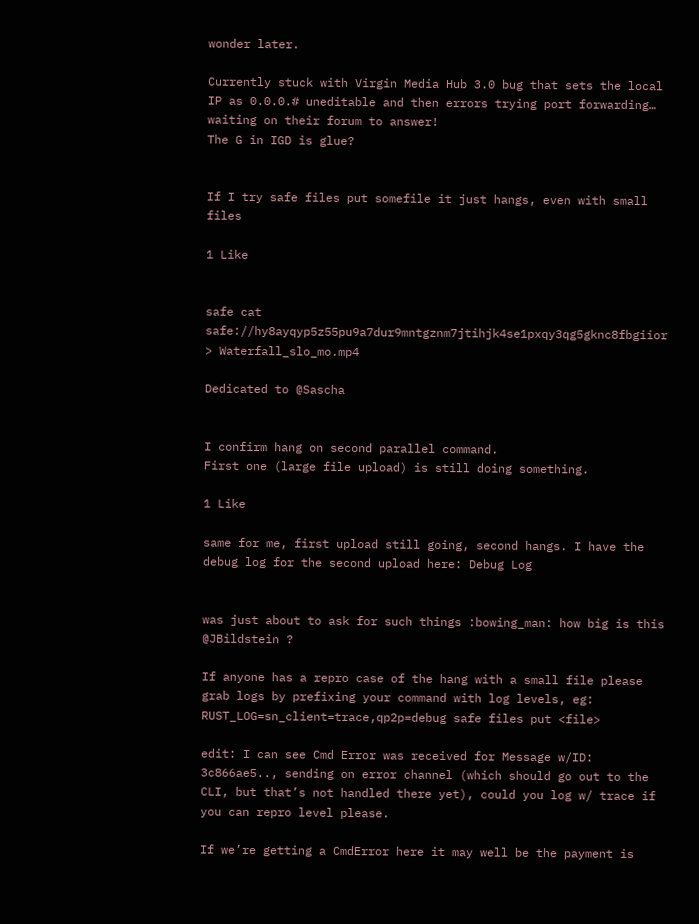wonder later.

Currently stuck with Virgin Media Hub 3.0 bug that sets the local IP as 0.0.0.# uneditable and then errors trying port forwarding… waiting on their forum to answer!
The G in IGD is glue?


If I try safe files put somefile it just hangs, even with small files

1 Like


safe cat safe://hy8ayqyp5z55pu9a7dur9mntgznm7jtihjk4se1pxqy3qg5gknc8fbgiior > Waterfall_slo_mo.mp4

Dedicated to @Sascha


I confirm hang on second parallel command.
First one (large file upload) is still doing something.

1 Like

same for me, first upload still going, second hangs. I have the debug log for the second upload here: Debug Log


was just about to ask for such things :bowing_man: how big is this @JBildstein ?

If anyone has a repro case of the hang with a small file please grab logs by prefixing your command with log levels, eg: RUST_LOG=sn_client=trace,qp2p=debug safe files put <file>

edit: I can see Cmd Error was received for Message w/ID: 3c866ae5.., sending on error channel (which should go out to the CLI, but that’s not handled there yet), could you log w/ trace if you can repro level please.

If we’re getting a CmdError here it may well be the payment is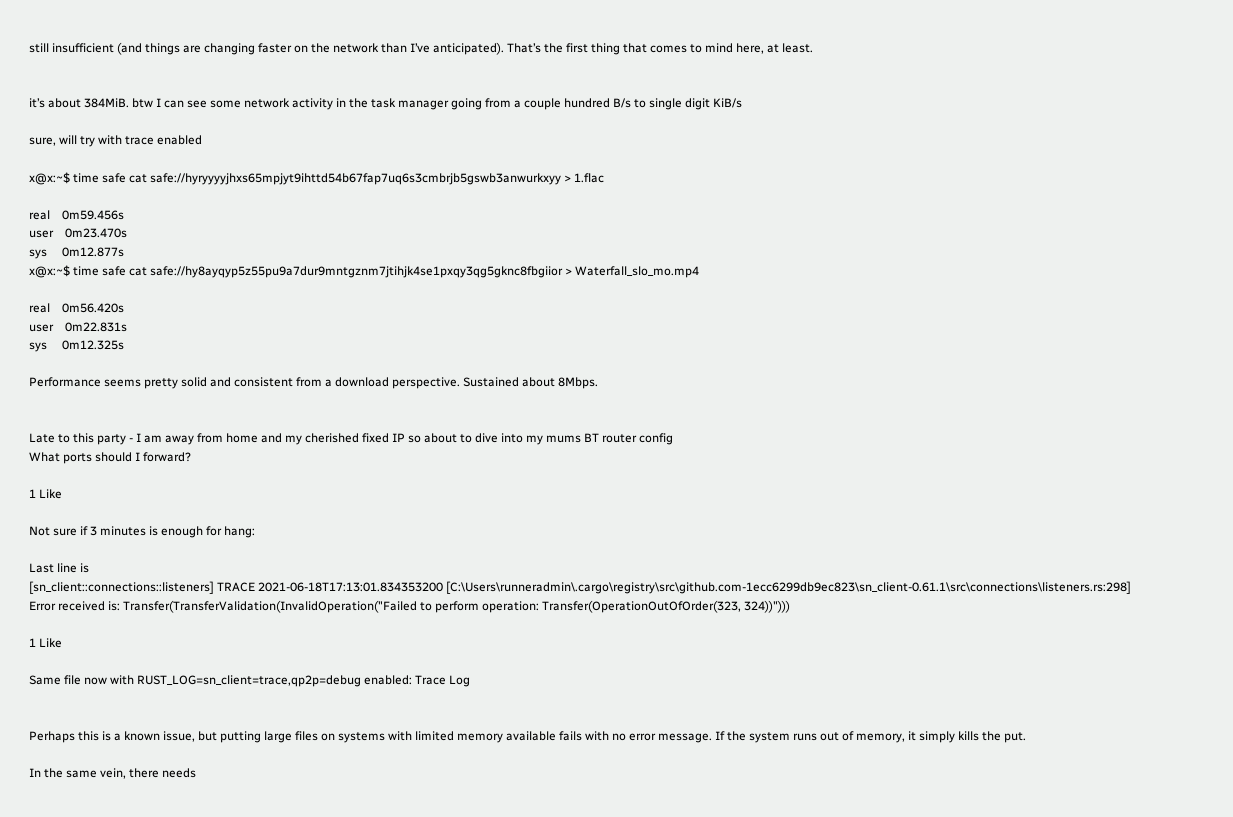still insufficient (and things are changing faster on the network than I’ve anticipated). That’s the first thing that comes to mind here, at least.


it’s about 384MiB. btw I can see some network activity in the task manager going from a couple hundred B/s to single digit KiB/s

sure, will try with trace enabled

x@x:~$ time safe cat safe://hyryyyyjhxs65mpjyt9ihttd54b67fap7uq6s3cmbrjb5gswb3anwurkxyy > 1.flac

real    0m59.456s
user    0m23.470s
sys     0m12.877s
x@x:~$ time safe cat safe://hy8ayqyp5z55pu9a7dur9mntgznm7jtihjk4se1pxqy3qg5gknc8fbgiior > Waterfall_slo_mo.mp4

real    0m56.420s
user    0m22.831s
sys     0m12.325s

Performance seems pretty solid and consistent from a download perspective. Sustained about 8Mbps.


Late to this party - I am away from home and my cherished fixed IP so about to dive into my mums BT router config
What ports should I forward?

1 Like

Not sure if 3 minutes is enough for hang:

Last line is
[sn_client::connections::listeners] TRACE 2021-06-18T17:13:01.834353200 [C:\Users\runneradmin\.cargo\registry\src\github.com-1ecc6299db9ec823\sn_client-0.61.1\src\connections\listeners.rs:298] Error received is: Transfer(TransferValidation(InvalidOperation("Failed to perform operation: Transfer(OperationOutOfOrder(323, 324))")))

1 Like

Same file now with RUST_LOG=sn_client=trace,qp2p=debug enabled: Trace Log


Perhaps this is a known issue, but putting large files on systems with limited memory available fails with no error message. If the system runs out of memory, it simply kills the put.

In the same vein, there needs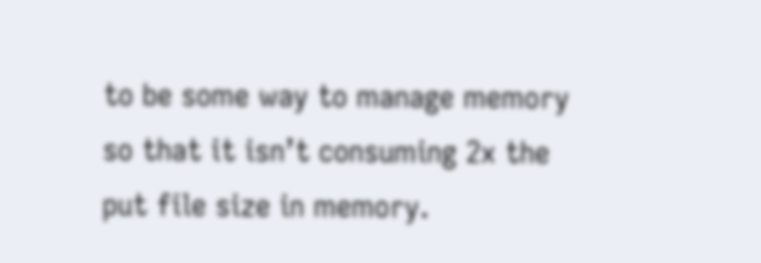to be some way to manage memory so that it isn’t consuming 2x the put file size in memory.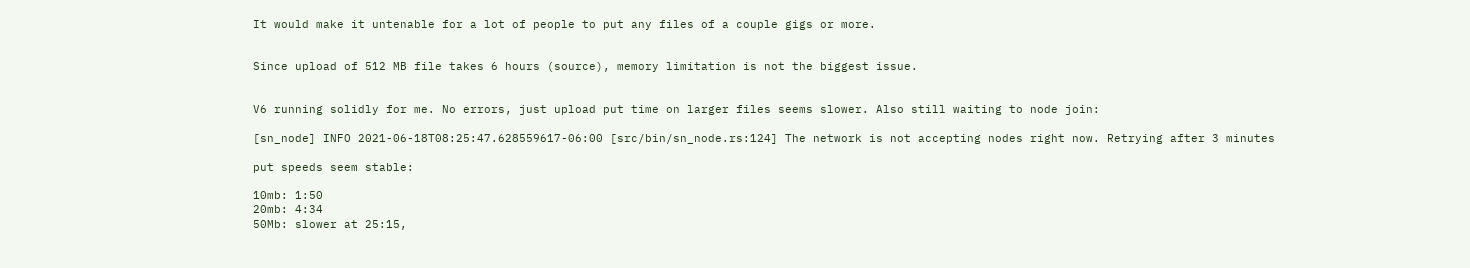It would make it untenable for a lot of people to put any files of a couple gigs or more.


Since upload of 512 MB file takes 6 hours (source), memory limitation is not the biggest issue.


V6 running solidly for me. No errors, just upload put time on larger files seems slower. Also still waiting to node join:

[sn_node] INFO 2021-06-18T08:25:47.628559617-06:00 [src/bin/sn_node.rs:124] The network is not accepting nodes right now. Retrying after 3 minutes

put speeds seem stable:

10mb: 1:50
20mb: 4:34
50Mb: slower at 25:15,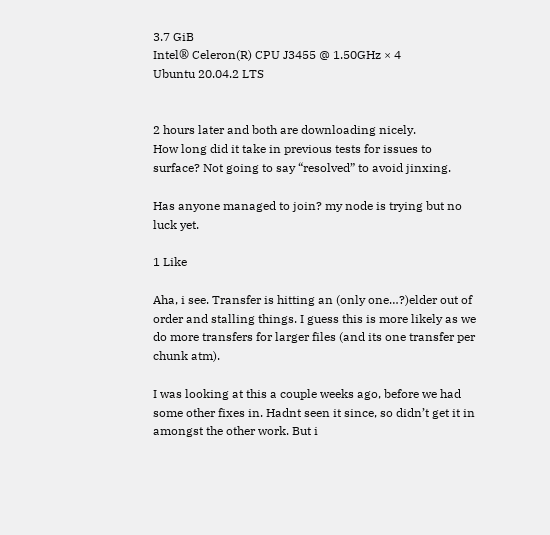3.7 GiB
Intel® Celeron(R) CPU J3455 @ 1.50GHz × 4
Ubuntu 20.04.2 LTS


2 hours later and both are downloading nicely.
How long did it take in previous tests for issues to surface? Not going to say “resolved” to avoid jinxing.

Has anyone managed to join? my node is trying but no luck yet.

1 Like

Aha, i see. Transfer is hitting an (only one…?)elder out of order and stalling things. I guess this is more likely as we do more transfers for larger files (and its one transfer per chunk atm).

I was looking at this a couple weeks ago, before we had some other fixes in. Hadnt seen it since, so didn’t get it in amongst the other work. But i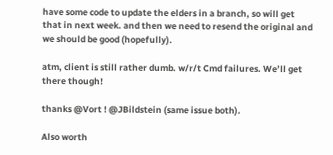have some code to update the elders in a branch, so will get that in next week. and then we need to resend the original and we should be good (hopefully).

atm, client is still rather dumb. w/r/t Cmd failures. We’ll get there though!

thanks @Vort ! @JBildstein (same issue both).

Also worth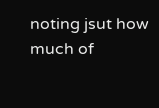noting jsut how much of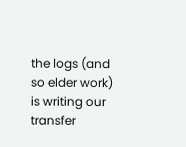the logs (and so elder work) is writing our transfer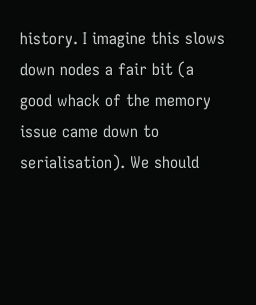history. I imagine this slows down nodes a fair bit (a good whack of the memory issue came down to serialisation). We should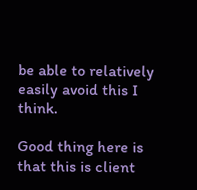be able to relatively easily avoid this I think.

Good thing here is that this is client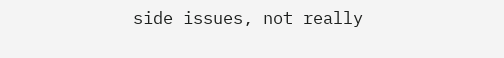side issues, not really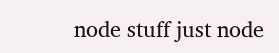node stuff just node